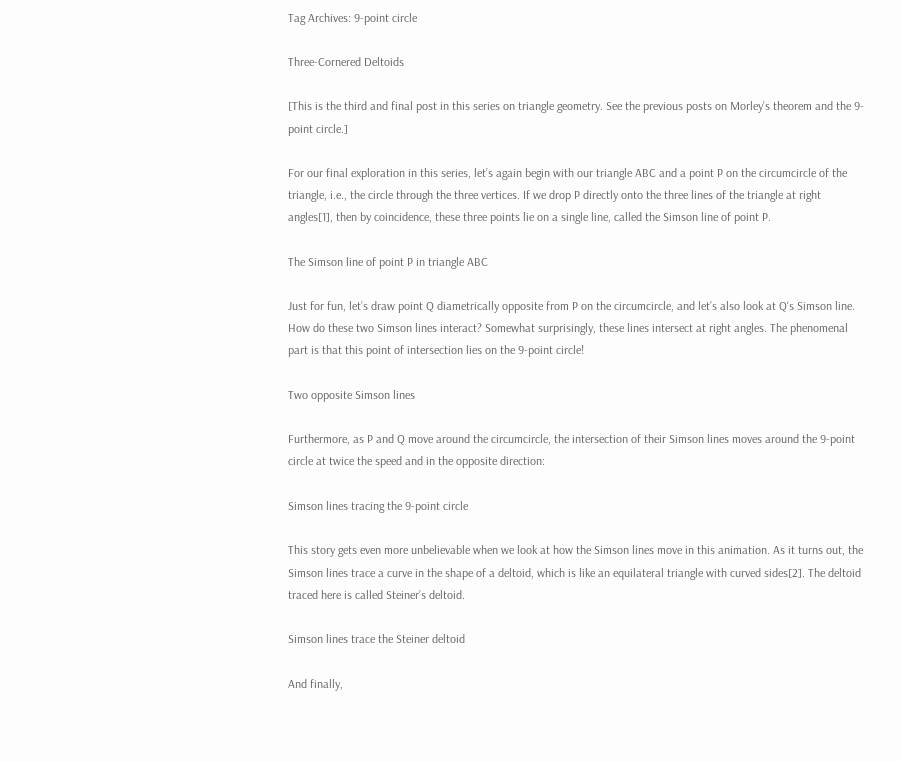Tag Archives: 9-point circle

Three-Cornered Deltoids

[This is the third and final post in this series on triangle geometry. See the previous posts on Morley’s theorem and the 9-point circle.]

For our final exploration in this series, let’s again begin with our triangle ABC and a point P on the circumcircle of the triangle, i.e., the circle through the three vertices. If we drop P directly onto the three lines of the triangle at right angles[1], then by coincidence, these three points lie on a single line, called the Simson line of point P.

The Simson line of point P in triangle ABC

Just for fun, let’s draw point Q diametrically opposite from P on the circumcircle, and let’s also look at Q‘s Simson line. How do these two Simson lines interact? Somewhat surprisingly, these lines intersect at right angles. The phenomenal part is that this point of intersection lies on the 9-point circle!

Two opposite Simson lines

Furthermore, as P and Q move around the circumcircle, the intersection of their Simson lines moves around the 9-point circle at twice the speed and in the opposite direction:

Simson lines tracing the 9-point circle

This story gets even more unbelievable when we look at how the Simson lines move in this animation. As it turns out, the Simson lines trace a curve in the shape of a deltoid, which is like an equilateral triangle with curved sides[2]. The deltoid traced here is called Steiner’s deltoid.

Simson lines trace the Steiner deltoid

And finally,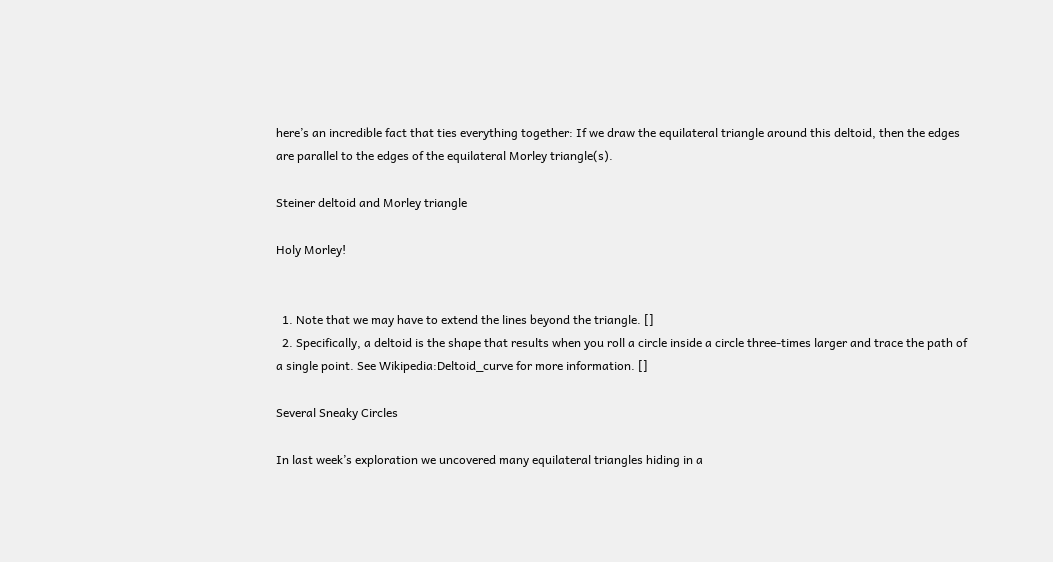here’s an incredible fact that ties everything together: If we draw the equilateral triangle around this deltoid, then the edges are parallel to the edges of the equilateral Morley triangle(s).

Steiner deltoid and Morley triangle

Holy Morley!


  1. Note that we may have to extend the lines beyond the triangle. []
  2. Specifically, a deltoid is the shape that results when you roll a circle inside a circle three-times larger and trace the path of a single point. See Wikipedia:Deltoid_curve for more information. []

Several Sneaky Circles

In last week’s exploration we uncovered many equilateral triangles hiding in a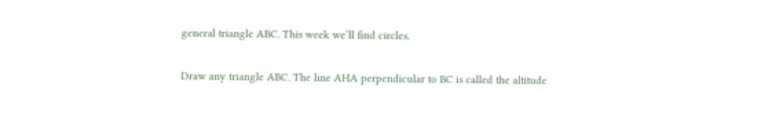general triangle ABC. This week we’ll find circles.

Draw any triangle ABC. The line AHA perpendicular to BC is called the altitude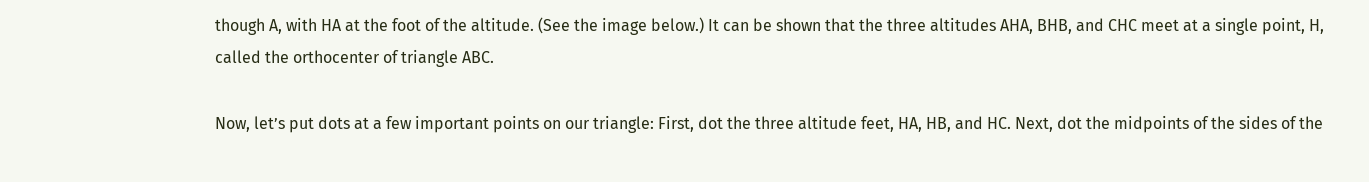though A, with HA at the foot of the altitude. (See the image below.) It can be shown that the three altitudes AHA, BHB, and CHC meet at a single point, H, called the orthocenter of triangle ABC.

Now, let’s put dots at a few important points on our triangle: First, dot the three altitude feet, HA, HB, and HC. Next, dot the midpoints of the sides of the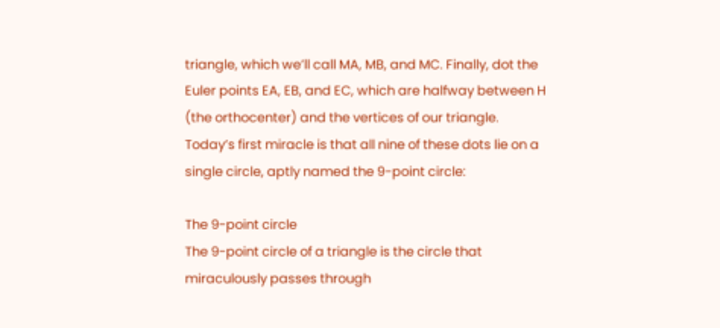triangle, which we’ll call MA, MB, and MC. Finally, dot the Euler points EA, EB, and EC, which are halfway between H (the orthocenter) and the vertices of our triangle. Today’s first miracle is that all nine of these dots lie on a single circle, aptly named the 9-point circle:

The 9-point circle
The 9-point circle of a triangle is the circle that miraculously passes through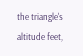the triangle's altitude feet,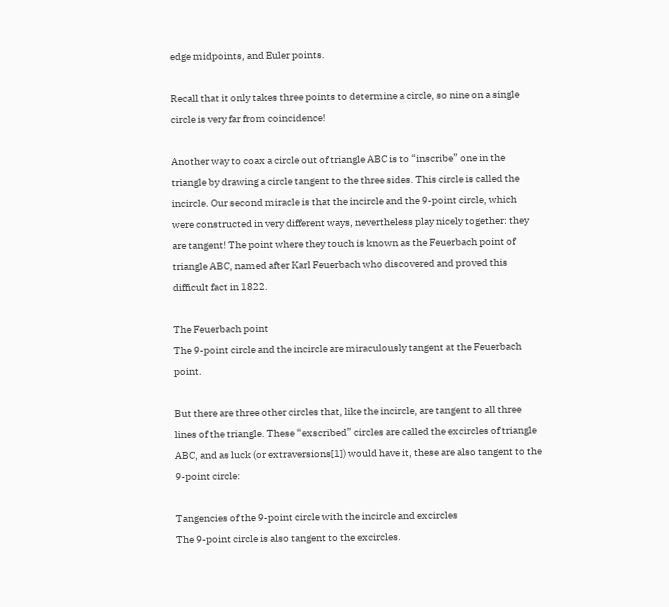edge midpoints, and Euler points.

Recall that it only takes three points to determine a circle, so nine on a single circle is very far from coincidence!

Another way to coax a circle out of triangle ABC is to “inscribe” one in the triangle by drawing a circle tangent to the three sides. This circle is called the incircle. Our second miracle is that the incircle and the 9-point circle, which were constructed in very different ways, nevertheless play nicely together: they are tangent! The point where they touch is known as the Feuerbach point of triangle ABC, named after Karl Feuerbach who discovered and proved this difficult fact in 1822.

The Feuerbach point
The 9-point circle and the incircle are miraculously tangent at the Feuerbach point.

But there are three other circles that, like the incircle, are tangent to all three lines of the triangle. These “exscribed” circles are called the excircles of triangle ABC, and as luck (or extraversions[1]) would have it, these are also tangent to the 9-point circle:

Tangencies of the 9-point circle with the incircle and excircles
The 9-point circle is also tangent to the excircles.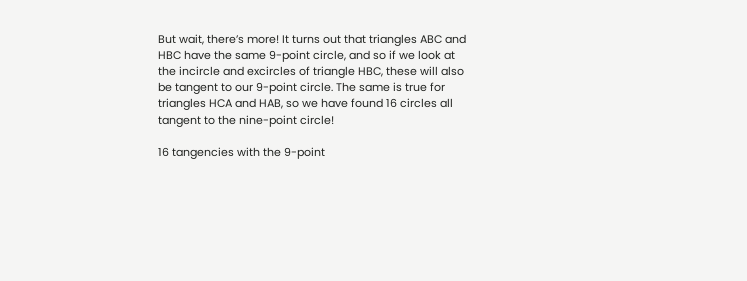But wait, there’s more! It turns out that triangles ABC and HBC have the same 9-point circle, and so if we look at the incircle and excircles of triangle HBC, these will also be tangent to our 9-point circle. The same is true for triangles HCA and HAB, so we have found 16 circles all tangent to the nine-point circle!

16 tangencies with the 9-point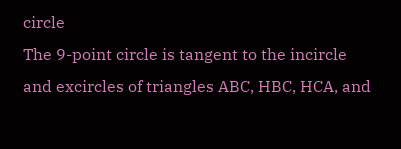circle
The 9-point circle is tangent to the incircle and excircles of triangles ABC, HBC, HCA, and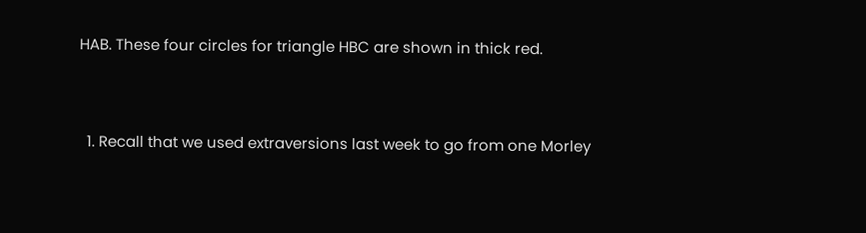HAB. These four circles for triangle HBC are shown in thick red.


  1. Recall that we used extraversions last week to go from one Morley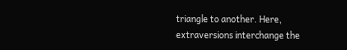triangle to another. Here, extraversions interchange the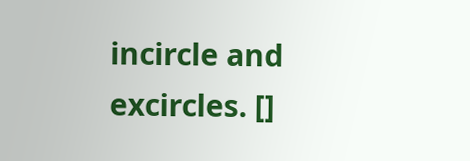incircle and excircles. []